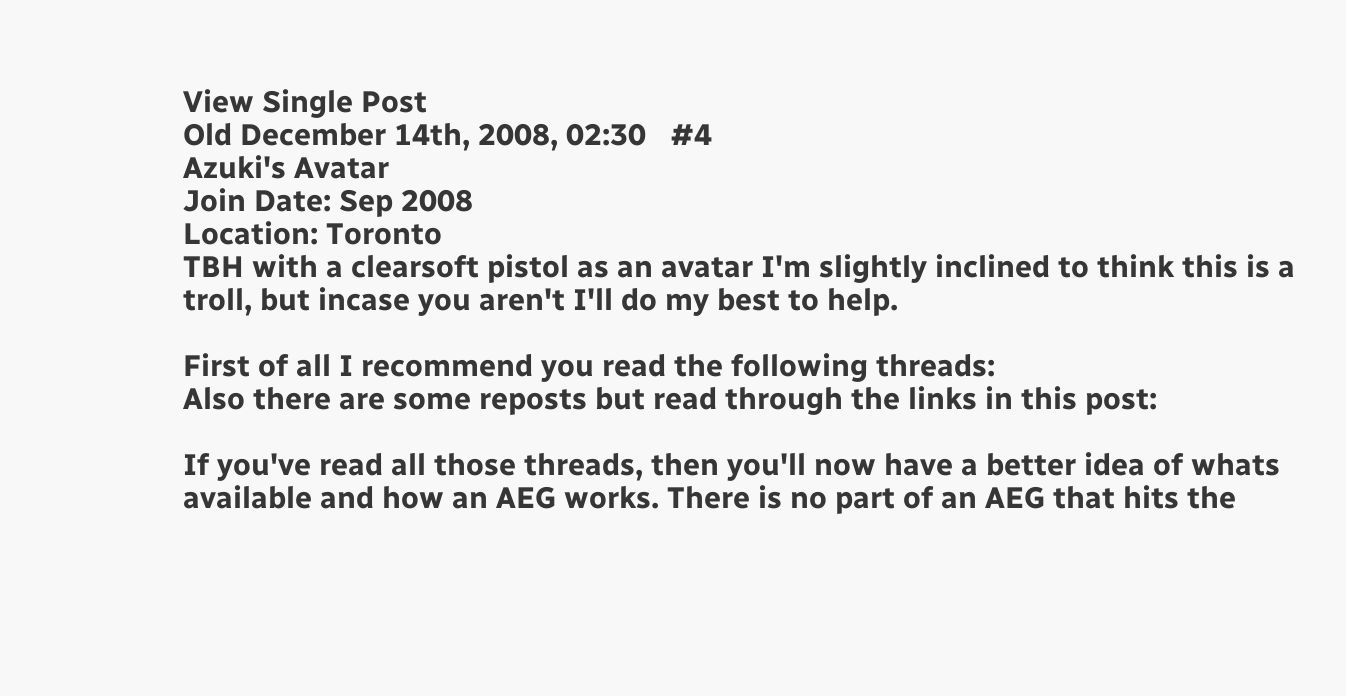View Single Post
Old December 14th, 2008, 02:30   #4
Azuki's Avatar
Join Date: Sep 2008
Location: Toronto
TBH with a clearsoft pistol as an avatar I'm slightly inclined to think this is a troll, but incase you aren't I'll do my best to help.

First of all I recommend you read the following threads:
Also there are some reposts but read through the links in this post:

If you've read all those threads, then you'll now have a better idea of whats available and how an AEG works. There is no part of an AEG that hits the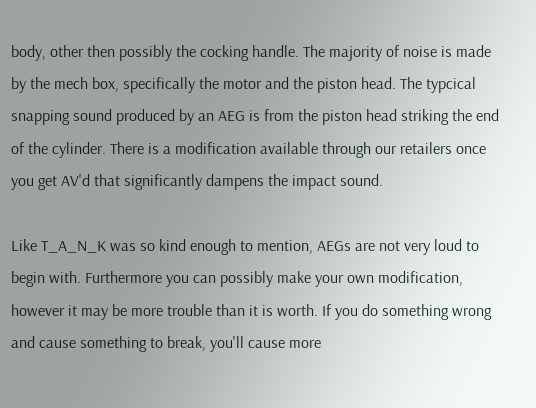body, other then possibly the cocking handle. The majority of noise is made by the mech box, specifically the motor and the piston head. The typcical snapping sound produced by an AEG is from the piston head striking the end of the cylinder. There is a modification available through our retailers once you get AV'd that significantly dampens the impact sound.

Like T_A_N_K was so kind enough to mention, AEGs are not very loud to begin with. Furthermore you can possibly make your own modification, however it may be more trouble than it is worth. If you do something wrong and cause something to break, you'll cause more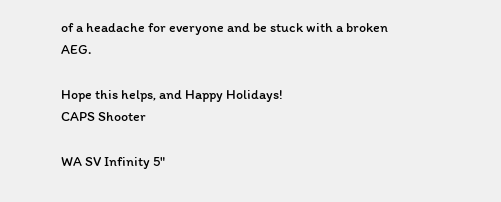of a headache for everyone and be stuck with a broken AEG.

Hope this helps, and Happy Holidays!
CAPS Shooter

WA SV Infinity 5"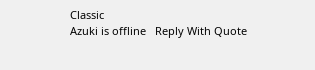Classic
Azuki is offline   Reply With Quote